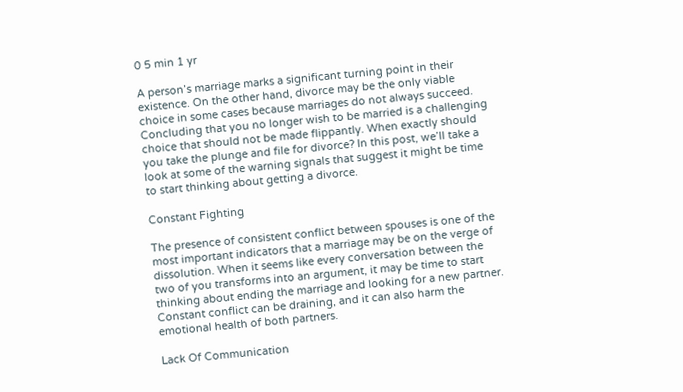0 5 min 1 yr

A person’s marriage marks a significant turning point in their existence. On the other hand, divorce may be the only viable choice in some cases because marriages do not always succeed. Concluding that you no longer wish to be married is a challenging choice that should not be made flippantly. When exactly should you take the plunge and file for divorce? In this post, we’ll take a look at some of the warning signals that suggest it might be time to start thinking about getting a divorce.

Constant Fighting

The presence of consistent conflict between spouses is one of the most important indicators that a marriage may be on the verge of dissolution. When it seems like every conversation between the two of you transforms into an argument, it may be time to start thinking about ending the marriage and looking for a new partner. Constant conflict can be draining, and it can also harm the emotional health of both partners.

Lack Of Communication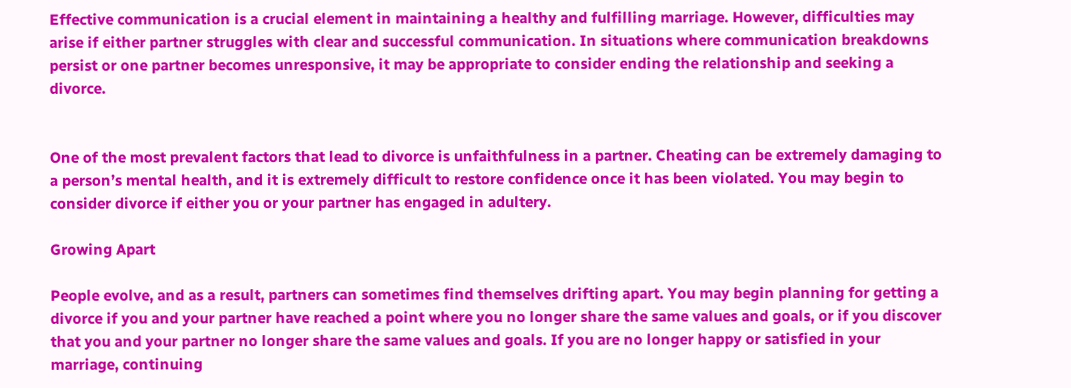Effective communication is a crucial element in maintaining a healthy and fulfilling marriage. However, difficulties may arise if either partner struggles with clear and successful communication. In situations where communication breakdowns persist or one partner becomes unresponsive, it may be appropriate to consider ending the relationship and seeking a divorce.


One of the most prevalent factors that lead to divorce is unfaithfulness in a partner. Cheating can be extremely damaging to a person’s mental health, and it is extremely difficult to restore confidence once it has been violated. You may begin to consider divorce if either you or your partner has engaged in adultery.

Growing Apart

People evolve, and as a result, partners can sometimes find themselves drifting apart. You may begin planning for getting a divorce if you and your partner have reached a point where you no longer share the same values and goals, or if you discover that you and your partner no longer share the same values and goals. If you are no longer happy or satisfied in your marriage, continuing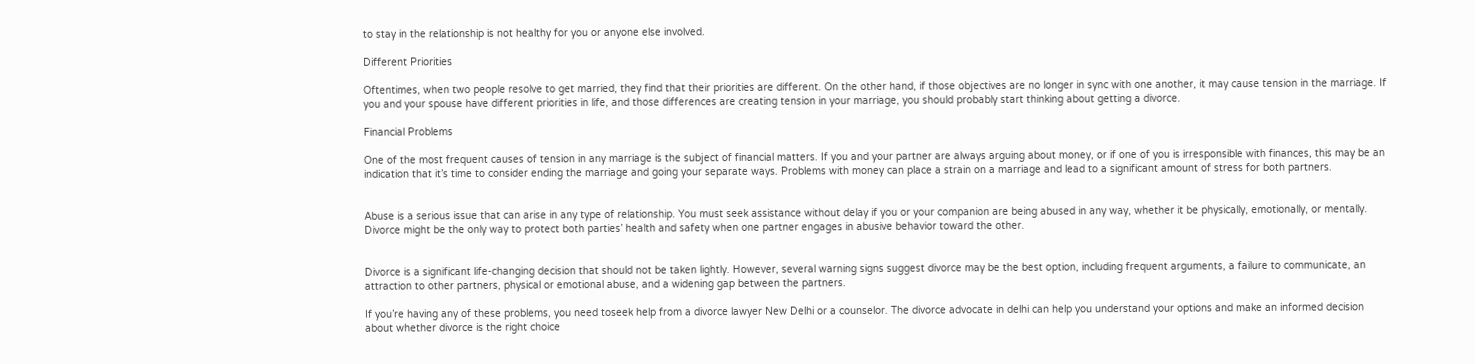to stay in the relationship is not healthy for you or anyone else involved.

Different Priorities

Oftentimes, when two people resolve to get married, they find that their priorities are different. On the other hand, if those objectives are no longer in sync with one another, it may cause tension in the marriage. If you and your spouse have different priorities in life, and those differences are creating tension in your marriage, you should probably start thinking about getting a divorce.

Financial Problems

One of the most frequent causes of tension in any marriage is the subject of financial matters. If you and your partner are always arguing about money, or if one of you is irresponsible with finances, this may be an indication that it’s time to consider ending the marriage and going your separate ways. Problems with money can place a strain on a marriage and lead to a significant amount of stress for both partners.


Abuse is a serious issue that can arise in any type of relationship. You must seek assistance without delay if you or your companion are being abused in any way, whether it be physically, emotionally, or mentally. Divorce might be the only way to protect both parties’ health and safety when one partner engages in abusive behavior toward the other.


Divorce is a significant life-changing decision that should not be taken lightly. However, several warning signs suggest divorce may be the best option, including frequent arguments, a failure to communicate, an attraction to other partners, physical or emotional abuse, and a widening gap between the partners.

If you’re having any of these problems, you need toseek help from a divorce lawyer New Delhi or a counselor. The divorce advocate in delhi can help you understand your options and make an informed decision about whether divorce is the right choice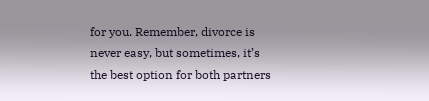for you. Remember, divorce is never easy, but sometimes, it’s the best option for both partners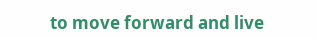to move forward and live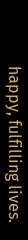happy, fulfilling lives.